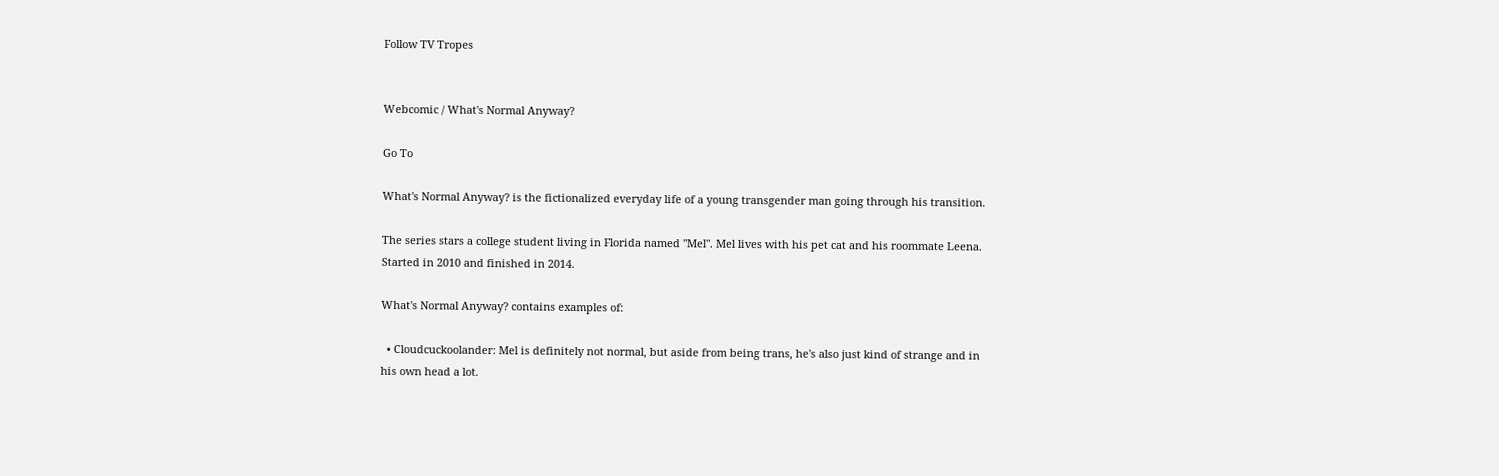Follow TV Tropes


Webcomic / What's Normal Anyway?

Go To

What's Normal Anyway? is the fictionalized everyday life of a young transgender man going through his transition.

The series stars a college student living in Florida named "Mel". Mel lives with his pet cat and his roommate Leena. Started in 2010 and finished in 2014.

What's Normal Anyway? contains examples of:

  • Cloudcuckoolander: Mel is definitely not normal, but aside from being trans, he's also just kind of strange and in his own head a lot.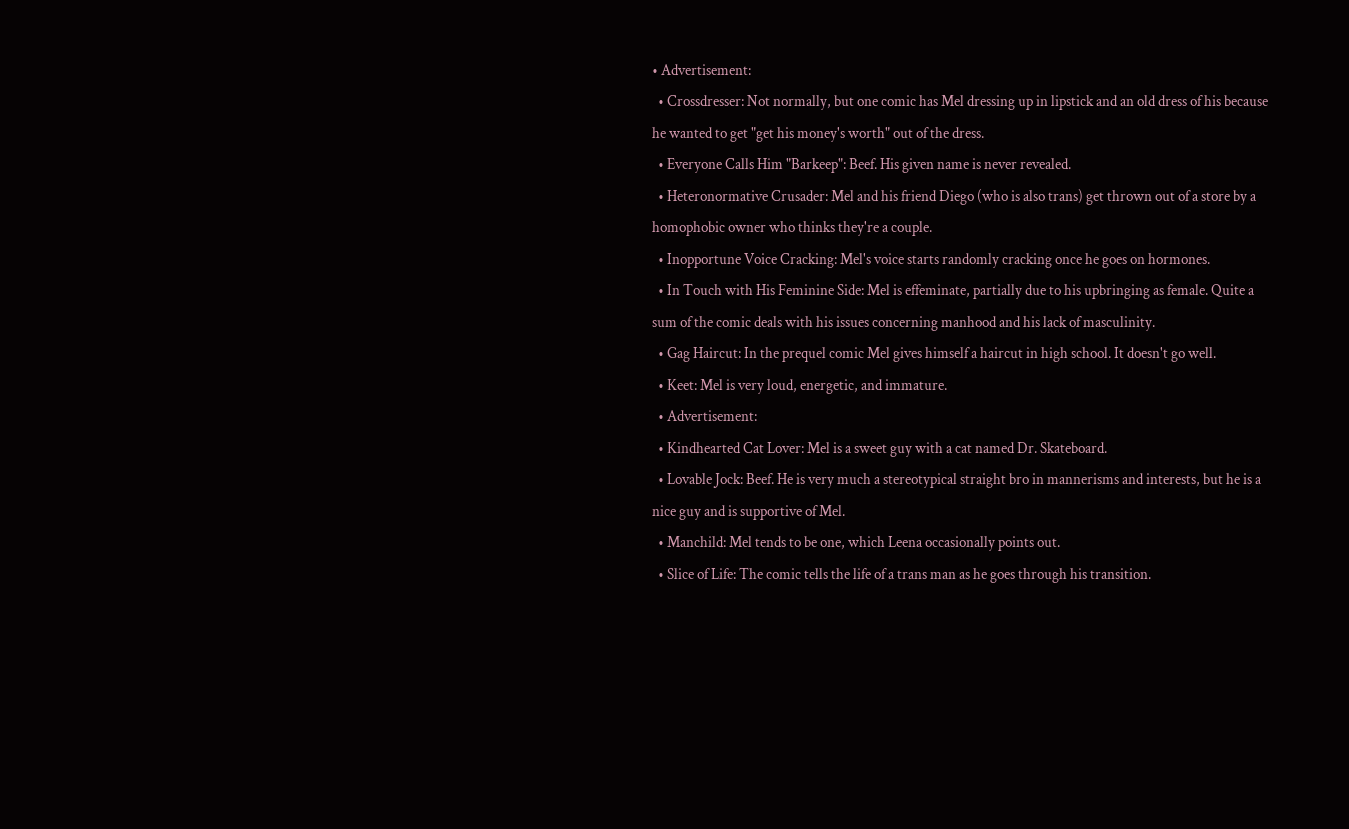• Advertisement:
  • Crossdresser: Not normally, but one comic has Mel dressing up in lipstick and an old dress of his because he wanted to get "get his money's worth" out of the dress.
  • Everyone Calls Him "Barkeep": Beef. His given name is never revealed.
  • Heteronormative Crusader: Mel and his friend Diego (who is also trans) get thrown out of a store by a homophobic owner who thinks they're a couple.
  • Inopportune Voice Cracking: Mel's voice starts randomly cracking once he goes on hormones.
  • In Touch with His Feminine Side: Mel is effeminate, partially due to his upbringing as female. Quite a sum of the comic deals with his issues concerning manhood and his lack of masculinity.
  • Gag Haircut: In the prequel comic Mel gives himself a haircut in high school. It doesn't go well.
  • Keet: Mel is very loud, energetic, and immature.
  • Advertisement:
  • Kindhearted Cat Lover: Mel is a sweet guy with a cat named Dr. Skateboard.
  • Lovable Jock: Beef. He is very much a stereotypical straight bro in mannerisms and interests, but he is a nice guy and is supportive of Mel.
  • Manchild: Mel tends to be one, which Leena occasionally points out.
  • Slice of Life: The comic tells the life of a trans man as he goes through his transition.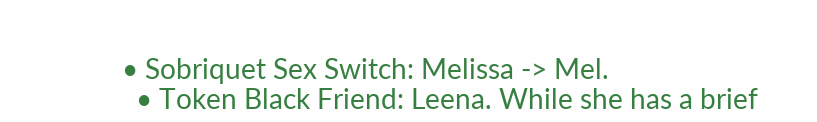• Sobriquet Sex Switch: Melissa -> Mel.
  • Token Black Friend: Leena. While she has a brief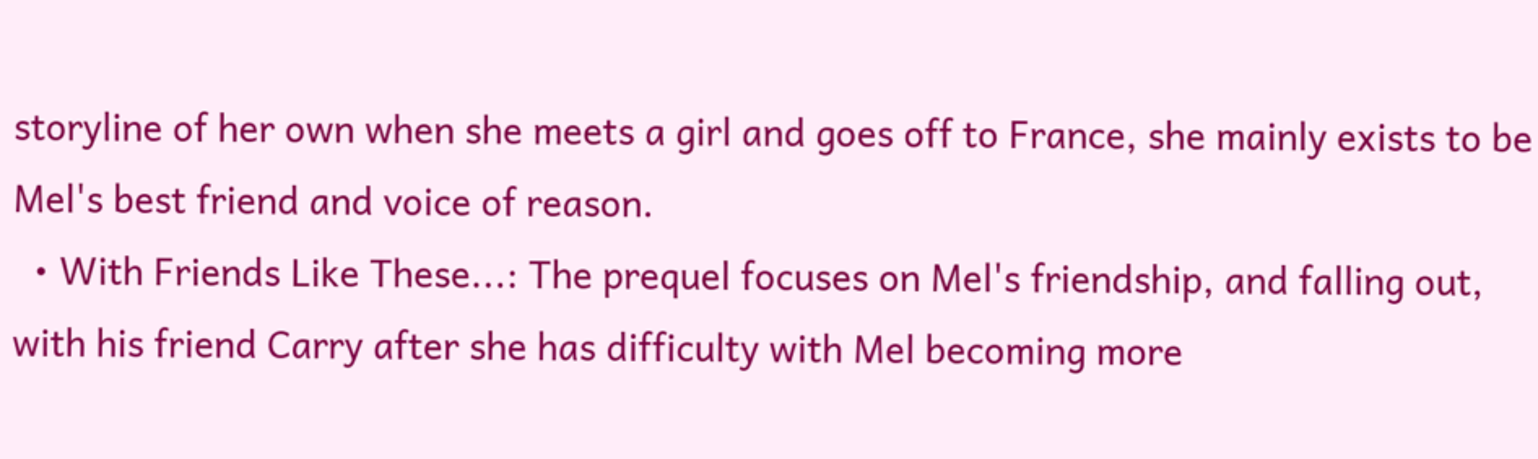storyline of her own when she meets a girl and goes off to France, she mainly exists to be Mel's best friend and voice of reason.
  • With Friends Like These...: The prequel focuses on Mel's friendship, and falling out, with his friend Carry after she has difficulty with Mel becoming more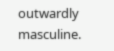outwardly masculine.